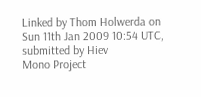Linked by Thom Holwerda on Sun 11th Jan 2009 10:54 UTC, submitted by Hiev
Mono Project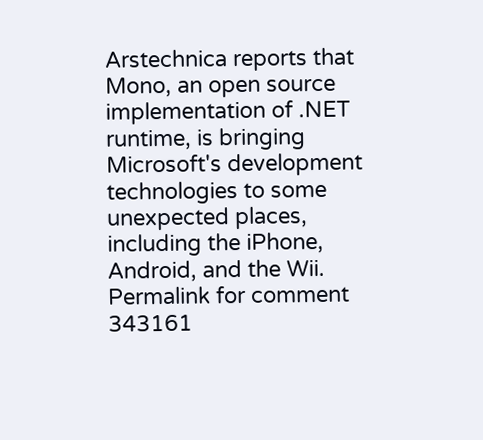Arstechnica reports that Mono, an open source implementation of .NET runtime, is bringing Microsoft's development technologies to some unexpected places, including the iPhone, Android, and the Wii.
Permalink for comment 343161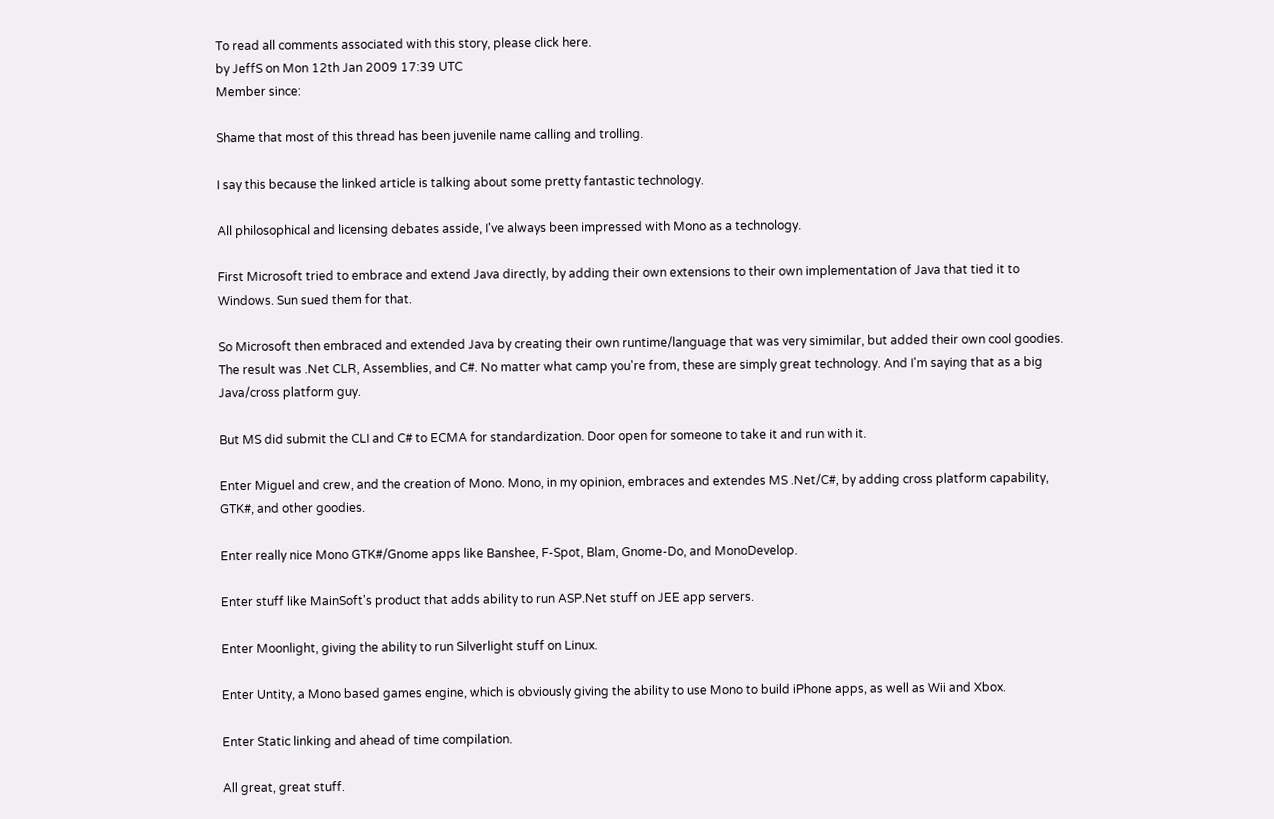To read all comments associated with this story, please click here.
by JeffS on Mon 12th Jan 2009 17:39 UTC
Member since:

Shame that most of this thread has been juvenile name calling and trolling.

I say this because the linked article is talking about some pretty fantastic technology.

All philosophical and licensing debates asside, I've always been impressed with Mono as a technology.

First Microsoft tried to embrace and extend Java directly, by adding their own extensions to their own implementation of Java that tied it to Windows. Sun sued them for that.

So Microsoft then embraced and extended Java by creating their own runtime/language that was very simimilar, but added their own cool goodies. The result was .Net CLR, Assemblies, and C#. No matter what camp you're from, these are simply great technology. And I'm saying that as a big Java/cross platform guy.

But MS did submit the CLI and C# to ECMA for standardization. Door open for someone to take it and run with it.

Enter Miguel and crew, and the creation of Mono. Mono, in my opinion, embraces and extendes MS .Net/C#, by adding cross platform capability, GTK#, and other goodies.

Enter really nice Mono GTK#/Gnome apps like Banshee, F-Spot, Blam, Gnome-Do, and MonoDevelop.

Enter stuff like MainSoft's product that adds ability to run ASP.Net stuff on JEE app servers.

Enter Moonlight, giving the ability to run Silverlight stuff on Linux.

Enter Untity, a Mono based games engine, which is obviously giving the ability to use Mono to build iPhone apps, as well as Wii and Xbox.

Enter Static linking and ahead of time compilation.

All great, great stuff.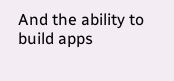And the ability to build apps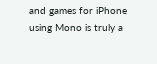and games for iPhone using Mono is truly a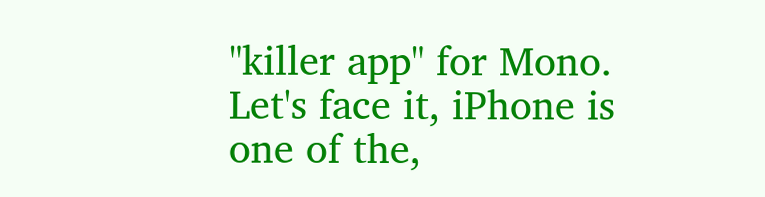"killer app" for Mono. Let's face it, iPhone is one of the,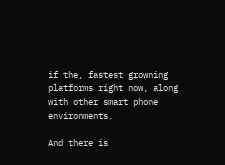if the, fastest growning platforms right now, along with other smart phone environments.

And there is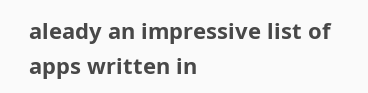aleady an impressive list of apps written in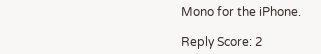Mono for the iPhone.

Reply Score: 2